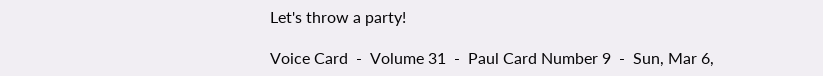Let's throw a party!

Voice Card  -  Volume 31  -  Paul Card Number 9  -  Sun, Mar 6,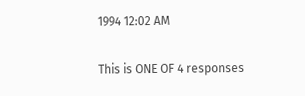1994 12:02 AM

This is ONE OF 4 responses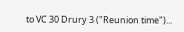to VC 30 Drury 3 ("Reunion time")...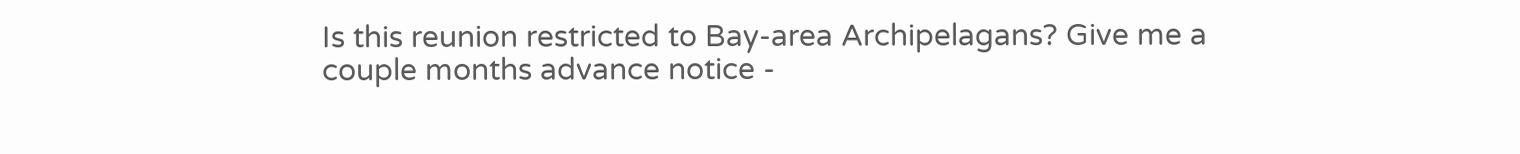Is this reunion restricted to Bay-area Archipelagans? Give me a couple months advance notice -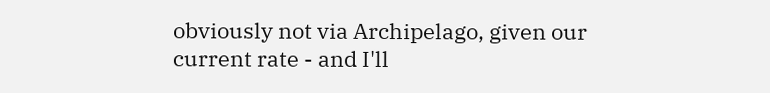obviously not via Archipelago, given our current rate - and I'll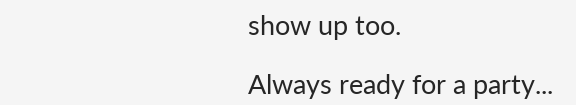show up too.

Always ready for a party...